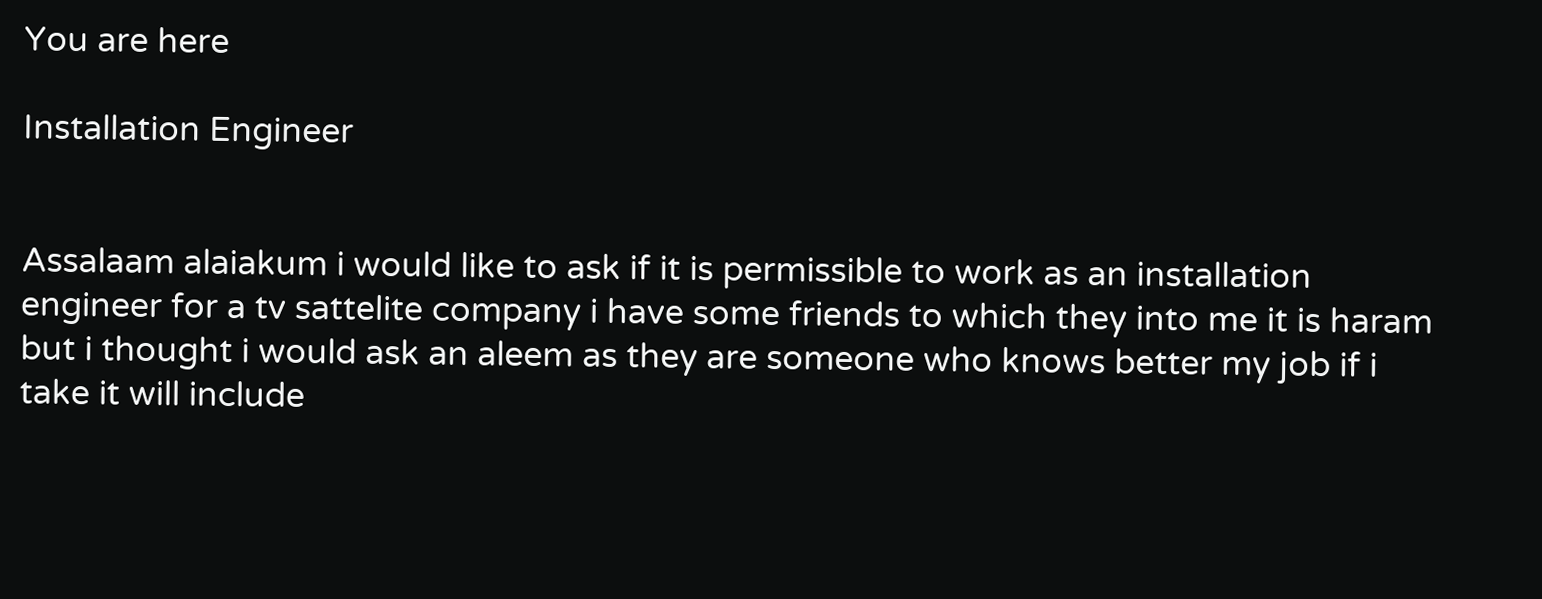You are here

Installation Engineer


Assalaam alaiakum i would like to ask if it is permissible to work as an installation engineer for a tv sattelite company i have some friends to which they into me it is haram but i thought i would ask an aleem as they are someone who knows better my job if i take it will include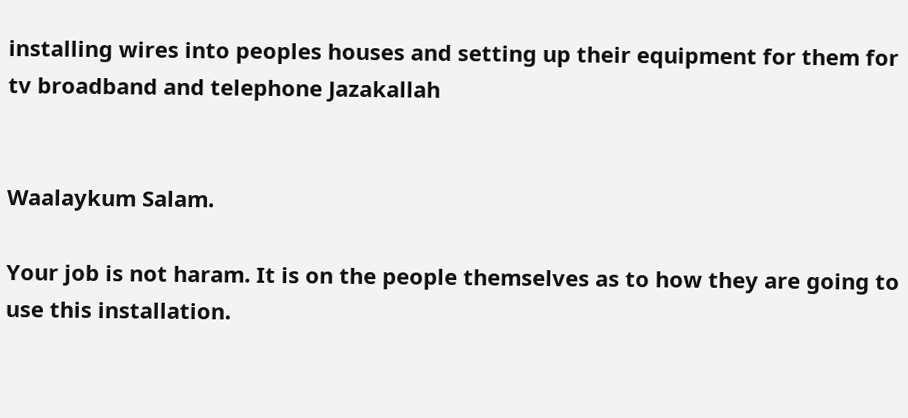installing wires into peoples houses and setting up their equipment for them for tv broadband and telephone Jazakallah


Waalaykum Salam.

Your job is not haram. It is on the people themselves as to how they are going to use this installation.